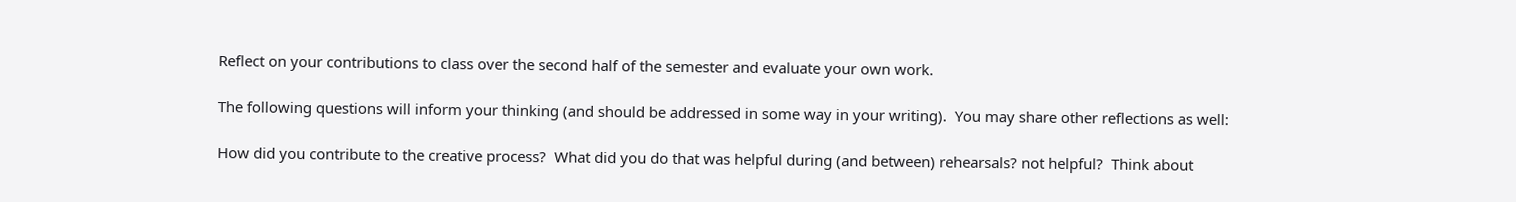Reflect on your contributions to class over the second half of the semester and evaluate your own work.

The following questions will inform your thinking (and should be addressed in some way in your writing).  You may share other reflections as well:

How did you contribute to the creative process?  What did you do that was helpful during (and between) rehearsals? not helpful?  Think about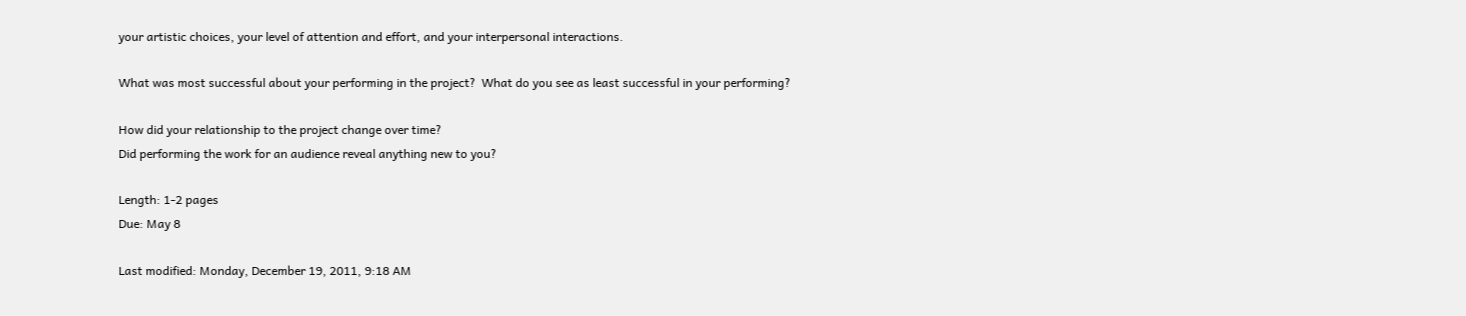your artistic choices, your level of attention and effort, and your interpersonal interactions.

What was most successful about your performing in the project?  What do you see as least successful in your performing?

How did your relationship to the project change over time?
Did performing the work for an audience reveal anything new to you?

Length: 1-2 pages
Due: May 8

Last modified: Monday, December 19, 2011, 9:18 AM